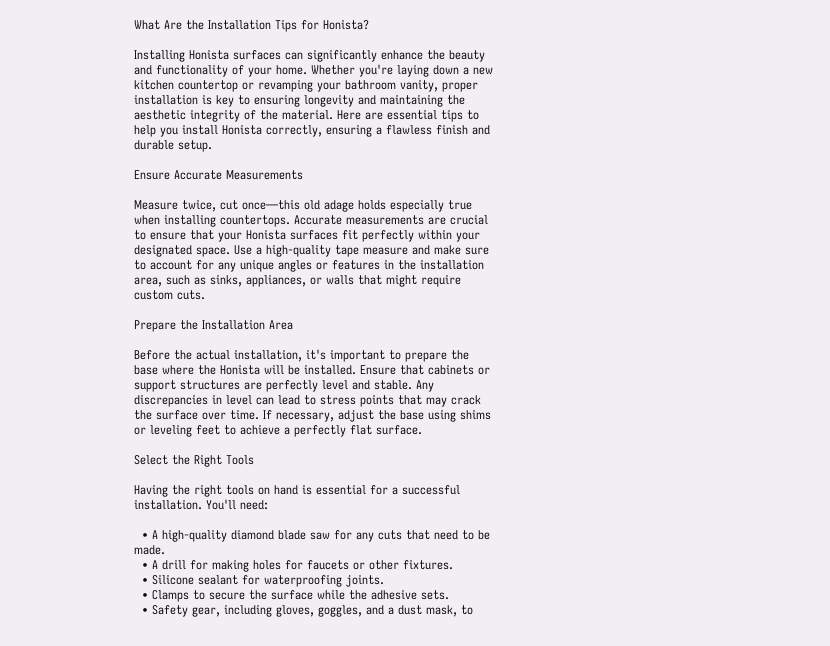What Are the Installation Tips for Honista?

Installing Honista surfaces can significantly enhance the beauty and functionality of your home. Whether you're laying down a new kitchen countertop or revamping your bathroom vanity, proper installation is key to ensuring longevity and maintaining the aesthetic integrity of the material. Here are essential tips to help you install Honista correctly, ensuring a flawless finish and durable setup.

Ensure Accurate Measurements

Measure twice, cut once—this old adage holds especially true when installing countertops. Accurate measurements are crucial to ensure that your Honista surfaces fit perfectly within your designated space. Use a high-quality tape measure and make sure to account for any unique angles or features in the installation area, such as sinks, appliances, or walls that might require custom cuts.

Prepare the Installation Area

Before the actual installation, it's important to prepare the base where the Honista will be installed. Ensure that cabinets or support structures are perfectly level and stable. Any discrepancies in level can lead to stress points that may crack the surface over time. If necessary, adjust the base using shims or leveling feet to achieve a perfectly flat surface.

Select the Right Tools

Having the right tools on hand is essential for a successful installation. You'll need:

  • A high-quality diamond blade saw for any cuts that need to be made.
  • A drill for making holes for faucets or other fixtures.
  • Silicone sealant for waterproofing joints.
  • Clamps to secure the surface while the adhesive sets.
  • Safety gear, including gloves, goggles, and a dust mask, to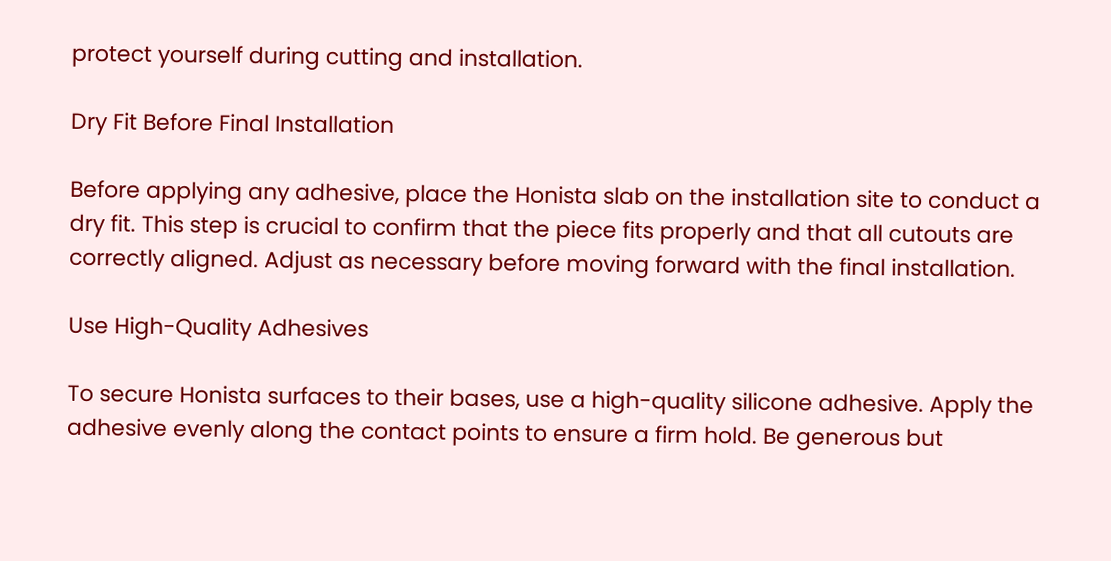protect yourself during cutting and installation.

Dry Fit Before Final Installation

Before applying any adhesive, place the Honista slab on the installation site to conduct a dry fit. This step is crucial to confirm that the piece fits properly and that all cutouts are correctly aligned. Adjust as necessary before moving forward with the final installation.

Use High-Quality Adhesives

To secure Honista surfaces to their bases, use a high-quality silicone adhesive. Apply the adhesive evenly along the contact points to ensure a firm hold. Be generous but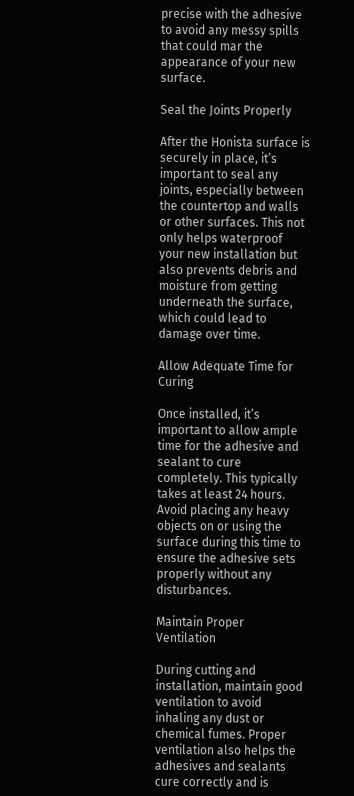precise with the adhesive to avoid any messy spills that could mar the appearance of your new surface.

Seal the Joints Properly

After the Honista surface is securely in place, it’s important to seal any joints, especially between the countertop and walls or other surfaces. This not only helps waterproof your new installation but also prevents debris and moisture from getting underneath the surface, which could lead to damage over time.

Allow Adequate Time for Curing

Once installed, it’s important to allow ample time for the adhesive and sealant to cure completely. This typically takes at least 24 hours. Avoid placing any heavy objects on or using the surface during this time to ensure the adhesive sets properly without any disturbances.

Maintain Proper Ventilation

During cutting and installation, maintain good ventilation to avoid inhaling any dust or chemical fumes. Proper ventilation also helps the adhesives and sealants cure correctly and is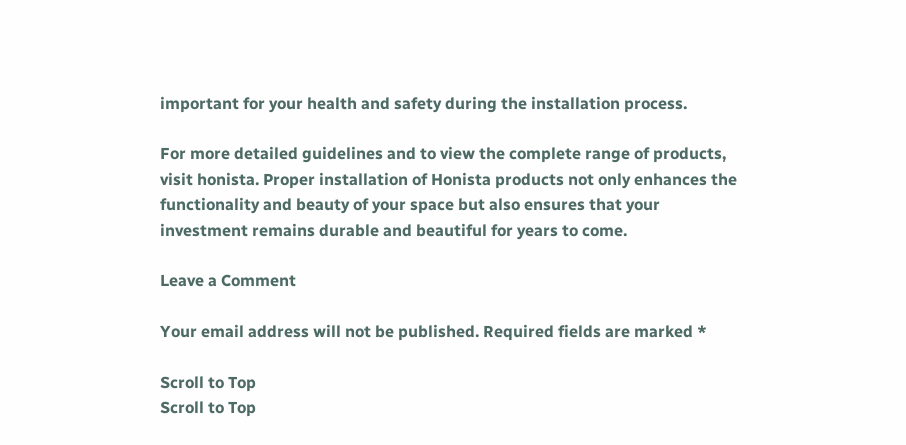important for your health and safety during the installation process.

For more detailed guidelines and to view the complete range of products, visit honista. Proper installation of Honista products not only enhances the functionality and beauty of your space but also ensures that your investment remains durable and beautiful for years to come.

Leave a Comment

Your email address will not be published. Required fields are marked *

Scroll to Top
Scroll to Top